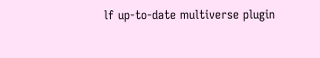lf up-to-date multiverse plugin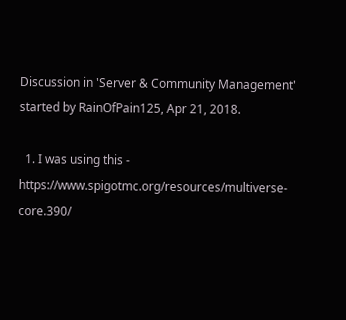Discussion in 'Server & Community Management' started by RainOfPain125, Apr 21, 2018.

  1. I was using this - https://www.spigotmc.org/resources/multiverse-core.390/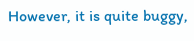However, it is quite buggy,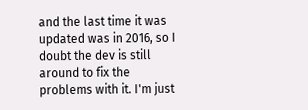and the last time it was updated was in 2016, so I doubt the dev is still around to fix the problems with it. I'm just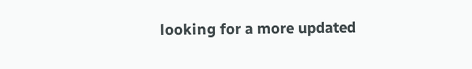looking for a more updated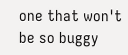one that won't be so buggy